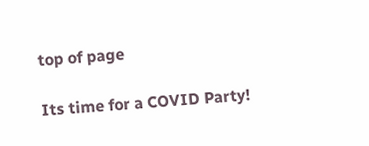top of page

Its time for a COVID Party!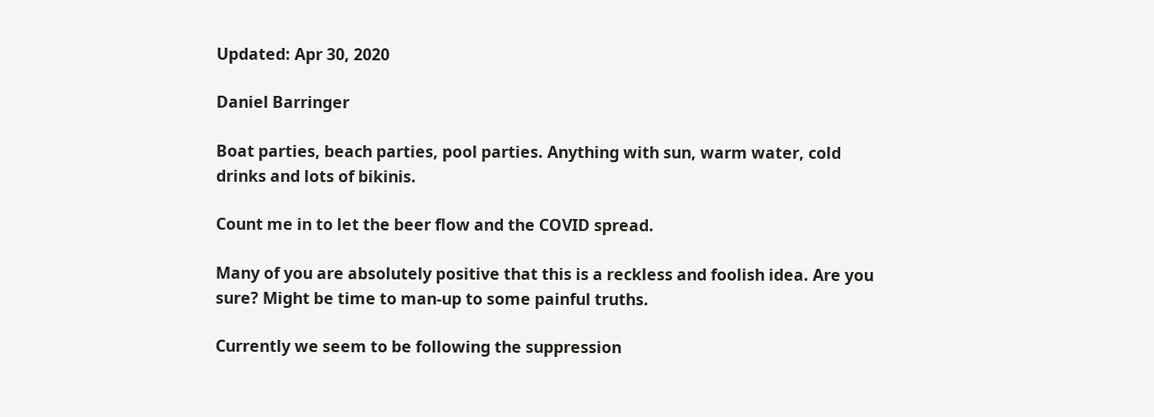Updated: Apr 30, 2020

Daniel Barringer

Boat parties, beach parties, pool parties. Anything with sun, warm water, cold drinks and lots of bikinis.

Count me in to let the beer flow and the COVID spread.

Many of you are absolutely positive that this is a reckless and foolish idea. Are you sure? Might be time to man-up to some painful truths.

Currently we seem to be following the suppression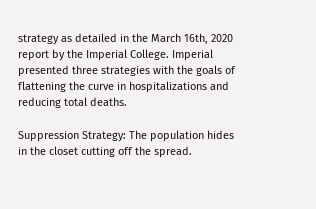strategy as detailed in the March 16th, 2020 report by the Imperial College. Imperial presented three strategies with the goals of flattening the curve in hospitalizations and reducing total deaths.

Suppression Strategy: The population hides in the closet cutting off the spread.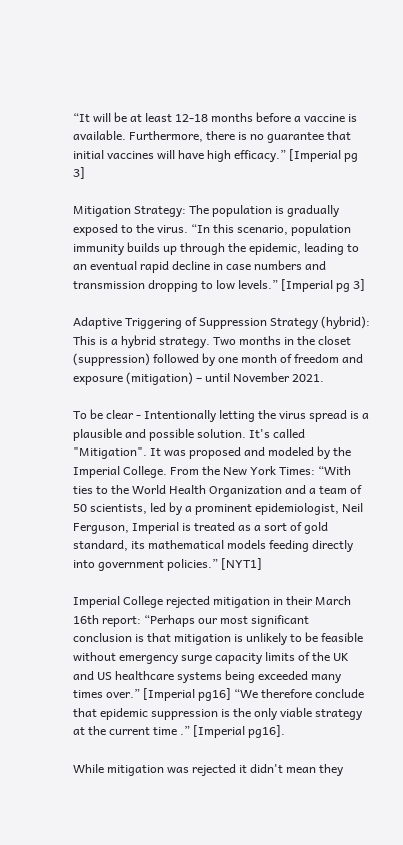“It will be at least 12-18 months before a vaccine is available. Furthermore, there is no guarantee that initial vaccines will have high efficacy.” [Imperial pg 3]

Mitigation Strategy: The population is gradually exposed to the virus. “In this scenario, population immunity builds up through the epidemic, leading to an eventual rapid decline in case numbers and transmission dropping to low levels.” [Imperial pg 3]

Adaptive Triggering of Suppression Strategy (hybrid): This is a hybrid strategy. Two months in the closet (suppression) followed by one month of freedom and exposure (mitigation) – until November 2021.

To be clear - Intentionally letting the virus spread is a plausible and possible solution. It's called "Mitigation". It was proposed and modeled by the Imperial College. From the New York Times: “With ties to the World Health Organization and a team of 50 scientists, led by a prominent epidemiologist, Neil Ferguson, Imperial is treated as a sort of gold standard, its mathematical models feeding directly into government policies.” [NYT1]

Imperial College rejected mitigation in their March 16th report: “Perhaps our most significant conclusion is that mitigation is unlikely to be feasible without emergency surge capacity limits of the UK and US healthcare systems being exceeded many times over.” [Imperial pg16] “We therefore conclude that epidemic suppression is the only viable strategy at the current time .” [Imperial pg16].

While mitigation was rejected it didn't mean they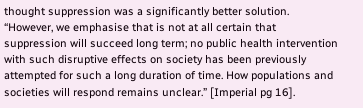thought suppression was a significantly better solution. “However, we emphasise that is not at all certain that suppression will succeed long term; no public health intervention with such disruptive effects on society has been previously attempted for such a long duration of time. How populations and societies will respond remains unclear.” [Imperial pg 16].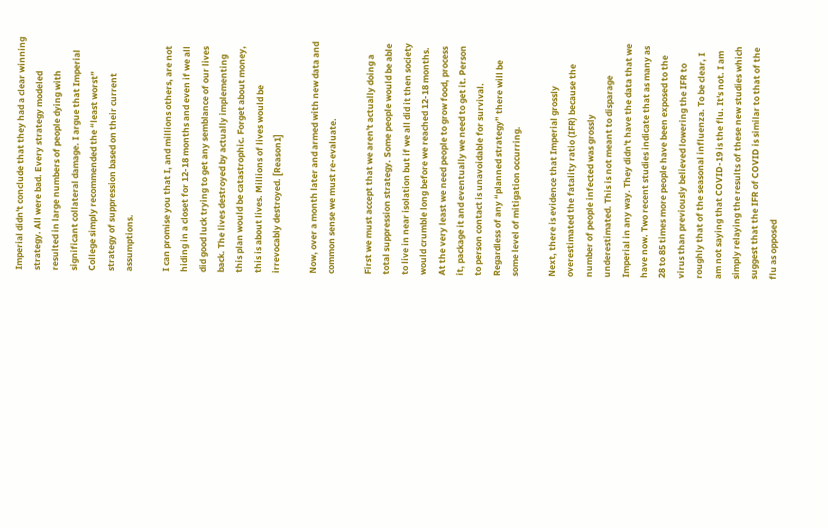Imperial didn't conclude that they had a clear winning strategy. All were bad. Every strategy modeled resulted in large numbers of people dying with significant collateral damage. I argue that Imperial College simply recommended the “least worst” strategy of suppression based on their current assumptions.

I can promise you that I, and millions others, are not hiding in a closet for 12-18 months and even if we all did good luck trying to get any semblance of our lives back. The lives destroyed by actually implementing this plan would be catastrophic. Forget about money, this is about lives. Millions of lives would be irrevocably destroyed. [Reason1]

Now, over a month later and armed with new data and common sense we must re-evaluate.

First we must accept that we aren't actually doing a total suppression strategy. Some people would be able to live in near isolation but if we all did it then society would crumble long before we reached 12-18 months. At the very least we need people to grow food, process it, package it and eventually we need to get it. Person to person contact is unavoidable for survival. Regardless of any “planned strategy” there will be some level of mitigation occurring.

Next, there is evidence that Imperial grossly overestimated the fatality ratio (IFR) because the number of people infected was grossly underestimated. This is not meant to disparage Imperial in any way. They didn't have the data that we have now. Two recent studies indicate that as many as 28 to 85 times more people have been exposed to the virus than previously believed lowering the IFR to roughly that of the seasonal influenza. To be clear, I am not saying that COVID-19 is the flu. It's not. I am simply relaying the results of these new studies which suggest that the IFR of COVID is similar to that of the flu as opposed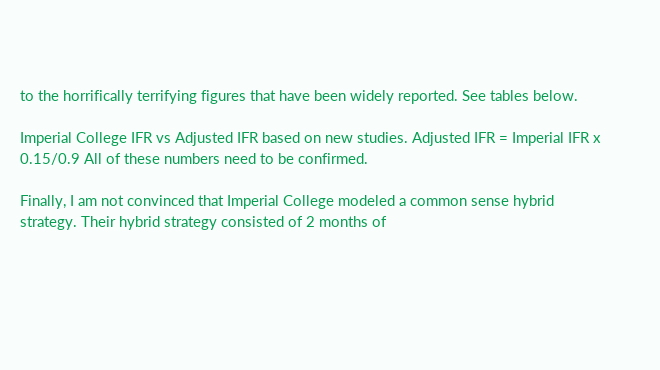to the horrifically terrifying figures that have been widely reported. See tables below.

Imperial College IFR vs Adjusted IFR based on new studies. Adjusted IFR = Imperial IFR x 0.15/0.9 All of these numbers need to be confirmed.

Finally, I am not convinced that Imperial College modeled a common sense hybrid strategy. Their hybrid strategy consisted of 2 months of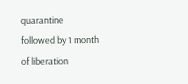quarantine followed by 1 month of liberation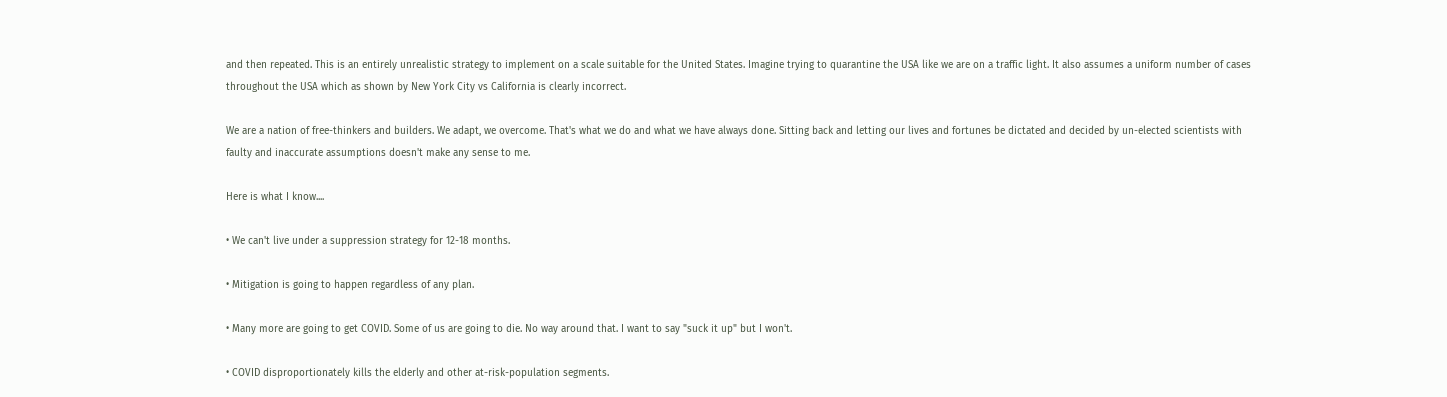and then repeated. This is an entirely unrealistic strategy to implement on a scale suitable for the United States. Imagine trying to quarantine the USA like we are on a traffic light. It also assumes a uniform number of cases throughout the USA which as shown by New York City vs California is clearly incorrect.

We are a nation of free-thinkers and builders. We adapt, we overcome. That's what we do and what we have always done. Sitting back and letting our lives and fortunes be dictated and decided by un-elected scientists with faulty and inaccurate assumptions doesn't make any sense to me.

Here is what I know....

• We can't live under a suppression strategy for 12-18 months.

• Mitigation is going to happen regardless of any plan.

• Many more are going to get COVID. Some of us are going to die. No way around that. I want to say "suck it up" but I won't.

• COVID disproportionately kills the elderly and other at-risk-population segments.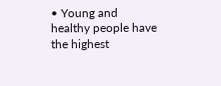• Young and healthy people have the highest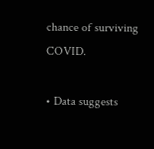chance of surviving COVID.

• Data suggests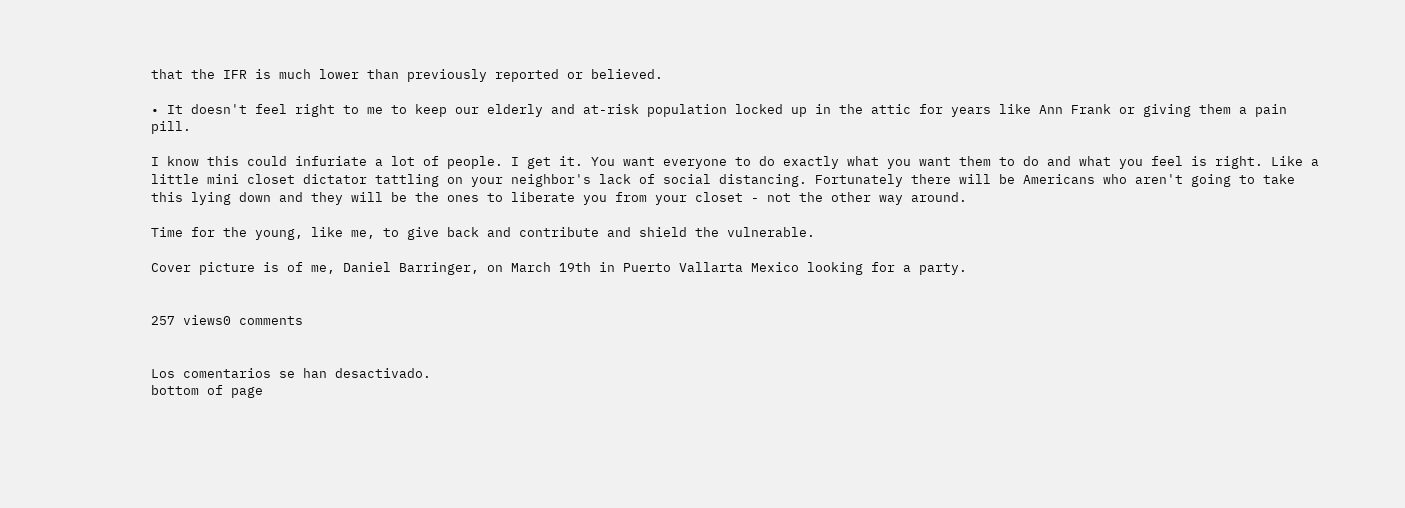that the IFR is much lower than previously reported or believed.

• It doesn't feel right to me to keep our elderly and at-risk population locked up in the attic for years like Ann Frank or giving them a pain pill.

I know this could infuriate a lot of people. I get it. You want everyone to do exactly what you want them to do and what you feel is right. Like a little mini closet dictator tattling on your neighbor's lack of social distancing. Fortunately there will be Americans who aren't going to take this lying down and they will be the ones to liberate you from your closet - not the other way around.

Time for the young, like me, to give back and contribute and shield the vulnerable.

Cover picture is of me, Daniel Barringer, on March 19th in Puerto Vallarta Mexico looking for a party.


257 views0 comments


Los comentarios se han desactivado.
bottom of page